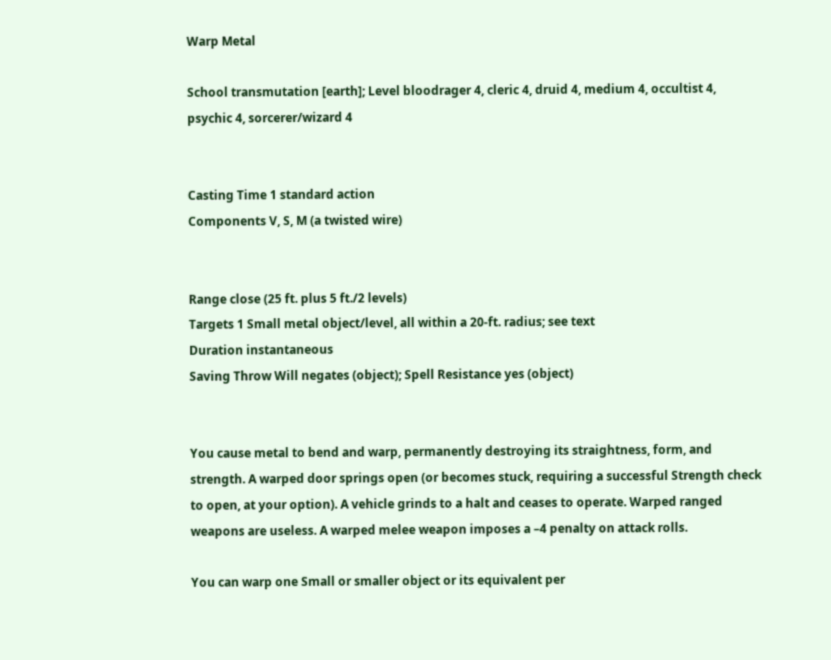Warp Metal

School transmutation [earth]; Level bloodrager 4, cleric 4, druid 4, medium 4, occultist 4, psychic 4, sorcerer/wizard 4


Casting Time 1 standard action
Components V, S, M (a twisted wire)


Range close (25 ft. plus 5 ft./2 levels)
Targets 1 Small metal object/level, all within a 20-ft. radius; see text
Duration instantaneous
Saving Throw Will negates (object); Spell Resistance yes (object)


You cause metal to bend and warp, permanently destroying its straightness, form, and strength. A warped door springs open (or becomes stuck, requiring a successful Strength check to open, at your option). A vehicle grinds to a halt and ceases to operate. Warped ranged weapons are useless. A warped melee weapon imposes a –4 penalty on attack rolls.

You can warp one Small or smaller object or its equivalent per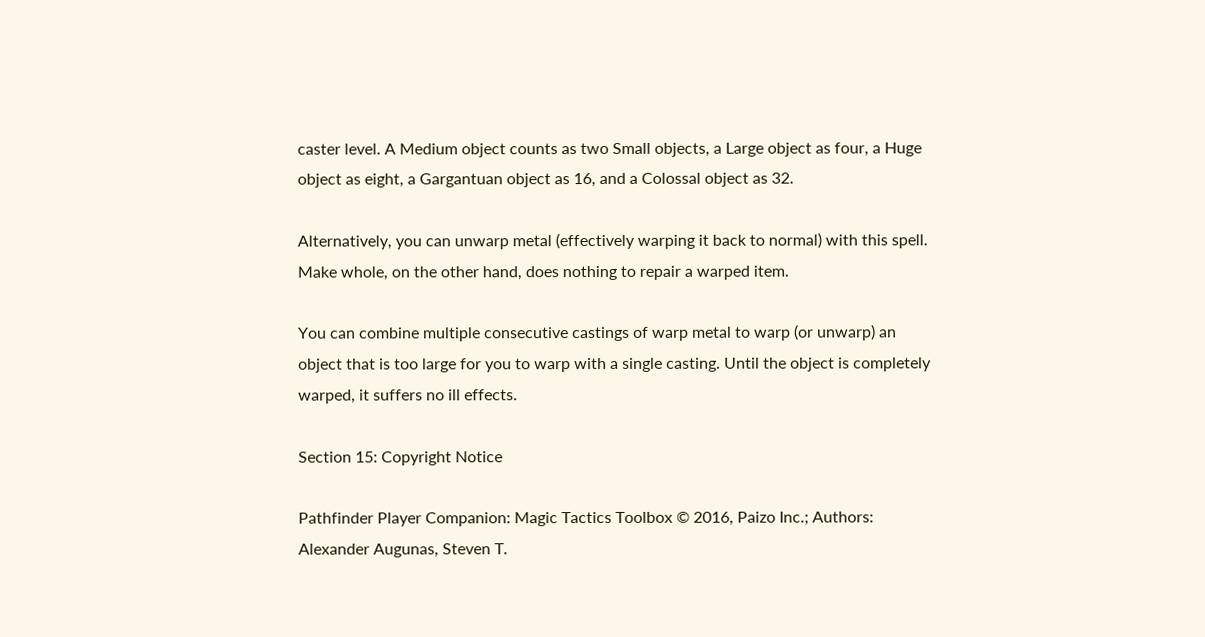caster level. A Medium object counts as two Small objects, a Large object as four, a Huge object as eight, a Gargantuan object as 16, and a Colossal object as 32.

Alternatively, you can unwarp metal (effectively warping it back to normal) with this spell. Make whole, on the other hand, does nothing to repair a warped item.

You can combine multiple consecutive castings of warp metal to warp (or unwarp) an object that is too large for you to warp with a single casting. Until the object is completely warped, it suffers no ill effects.

Section 15: Copyright Notice

Pathfinder Player Companion: Magic Tactics Toolbox © 2016, Paizo Inc.; Authors: Alexander Augunas, Steven T.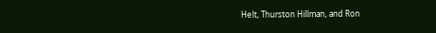Helt, Thurston Hillman, and Ron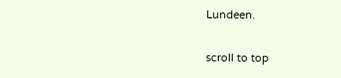Lundeen.

scroll to top